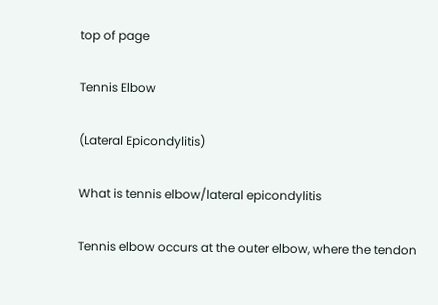top of page

Tennis Elbow

(Lateral Epicondylitis)

What is tennis elbow/lateral epicondylitis

Tennis elbow occurs at the outer elbow, where the tendon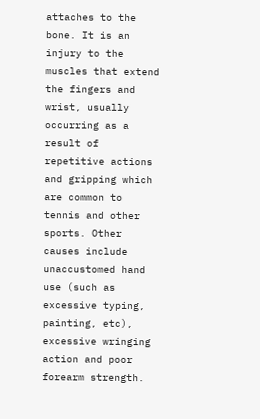attaches to the bone. It is an injury to the muscles that extend the fingers and wrist, usually occurring as a result of repetitive actions and gripping which are common to tennis and other sports. Other causes include unaccustomed hand use (such as excessive typing, painting, etc), excessive wringing action and poor forearm strength.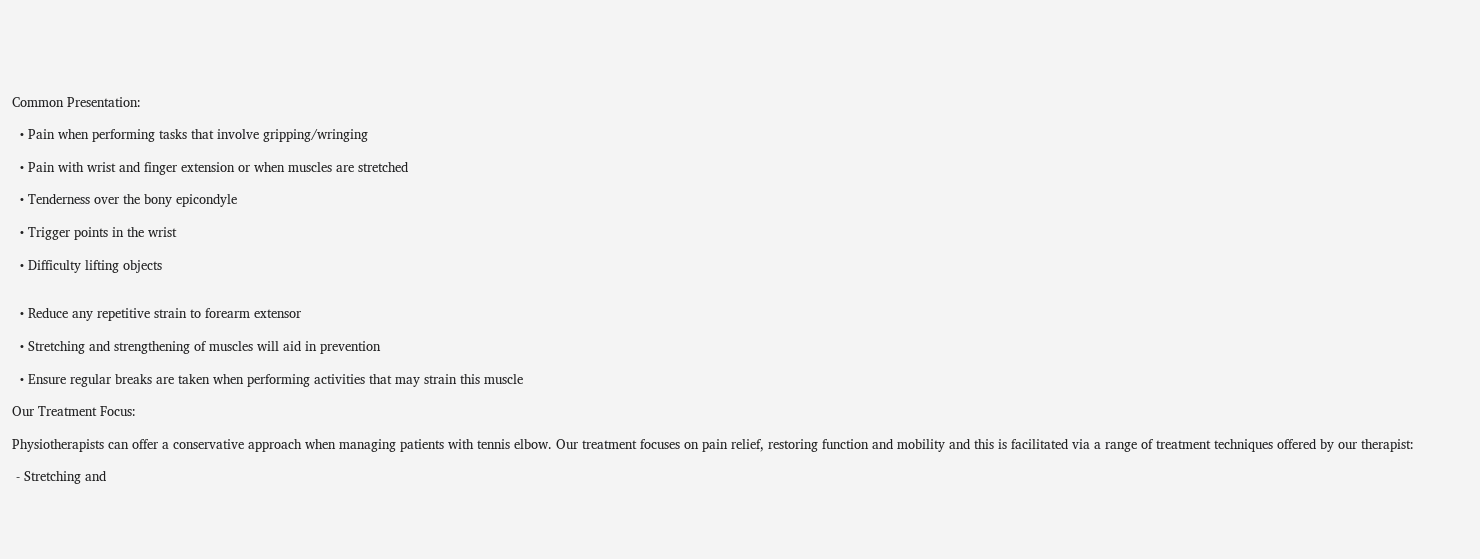Common Presentation:

  • Pain when performing tasks that involve gripping/wringing

  • Pain with wrist and finger extension or when muscles are stretched

  • Tenderness over the bony epicondyle

  • Trigger points in the wrist

  • Difficulty lifting objects


  • Reduce any repetitive strain to forearm extensor

  • Stretching and strengthening of muscles will aid in prevention

  • Ensure regular breaks are taken when performing activities that may strain this muscle

Our Treatment Focus:

Physiotherapists can offer a conservative approach when managing patients with tennis elbow. Our treatment focuses on pain relief, restoring function and mobility and this is facilitated via a range of treatment techniques offered by our therapist:

 - Stretching and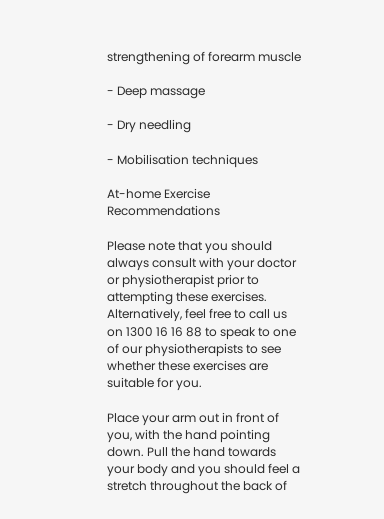strengthening of forearm muscle

- Deep massage

- Dry needling

- Mobilisation techniques

At-home Exercise Recommendations

Please note that you should always consult with your doctor or physiotherapist prior to attempting these exercises. Alternatively, feel free to call us on 1300 16 16 88 to speak to one of our physiotherapists to see whether these exercises are suitable for you.

Place your arm out in front of you, with the hand pointing down. Pull the hand towards your body and you should feel a stretch throughout the back of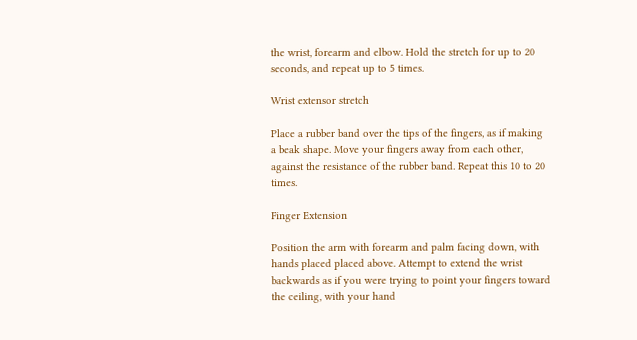the wrist, forearm and elbow. Hold the stretch for up to 20 seconds, and repeat up to 5 times.

Wrist extensor stretch

Place a rubber band over the tips of the fingers, as if making a beak shape. Move your fingers away from each other, against the resistance of the rubber band. Repeat this 10 to 20 times.

Finger Extension

Position the arm with forearm and palm facing down, with hands placed placed above. Attempt to extend the wrist backwards as if you were trying to point your fingers toward the ceiling, with your hand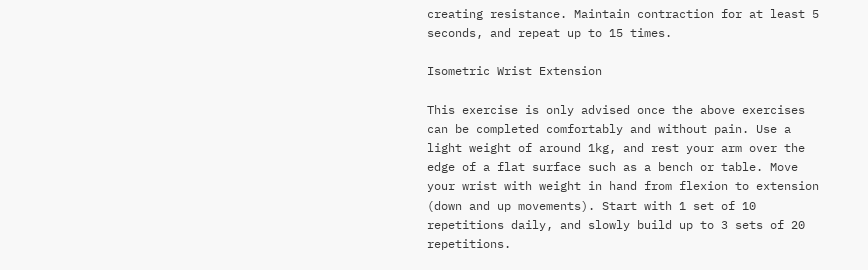creating resistance. Maintain contraction for at least 5 seconds, and repeat up to 15 times.

Isometric Wrist Extension

This exercise is only advised once the above exercises can be completed comfortably and without pain. Use a light weight of around 1kg, and rest your arm over the edge of a flat surface such as a bench or table. Move your wrist with weight in hand from flexion to extension (down and up movements). Start with 1 set of 10 repetitions daily, and slowly build up to 3 sets of 20 repetitions.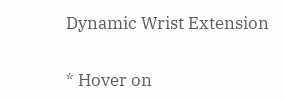Dynamic Wrist Extension

* Hover on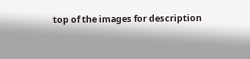top of the images for description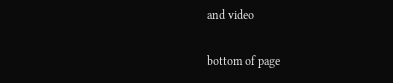and video

bottom of page